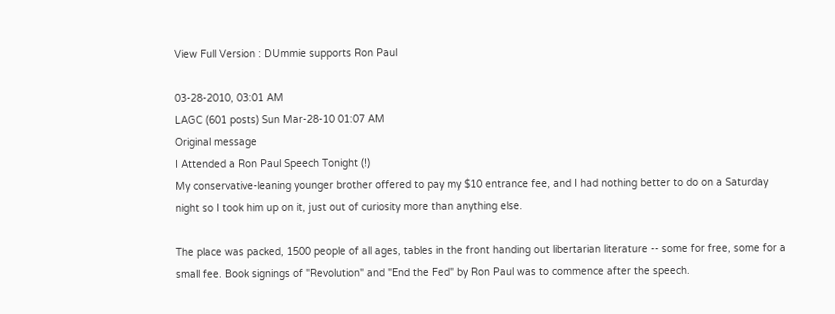View Full Version : DUmmie supports Ron Paul

03-28-2010, 03:01 AM
LAGC (601 posts) Sun Mar-28-10 01:07 AM
Original message
I Attended a Ron Paul Speech Tonight (!)
My conservative-leaning younger brother offered to pay my $10 entrance fee, and I had nothing better to do on a Saturday night so I took him up on it, just out of curiosity more than anything else.

The place was packed, 1500 people of all ages, tables in the front handing out libertarian literature -- some for free, some for a small fee. Book signings of "Revolution" and "End the Fed" by Ron Paul was to commence after the speech.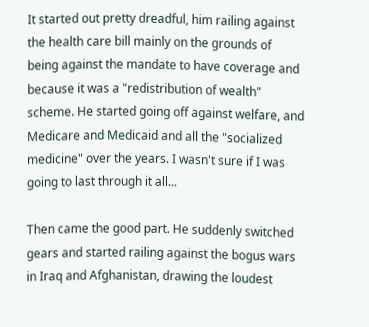It started out pretty dreadful, him railing against the health care bill mainly on the grounds of being against the mandate to have coverage and because it was a "redistribution of wealth" scheme. He started going off against welfare, and Medicare and Medicaid and all the "socialized medicine" over the years. I wasn't sure if I was going to last through it all...

Then came the good part. He suddenly switched gears and started railing against the bogus wars in Iraq and Afghanistan, drawing the loudest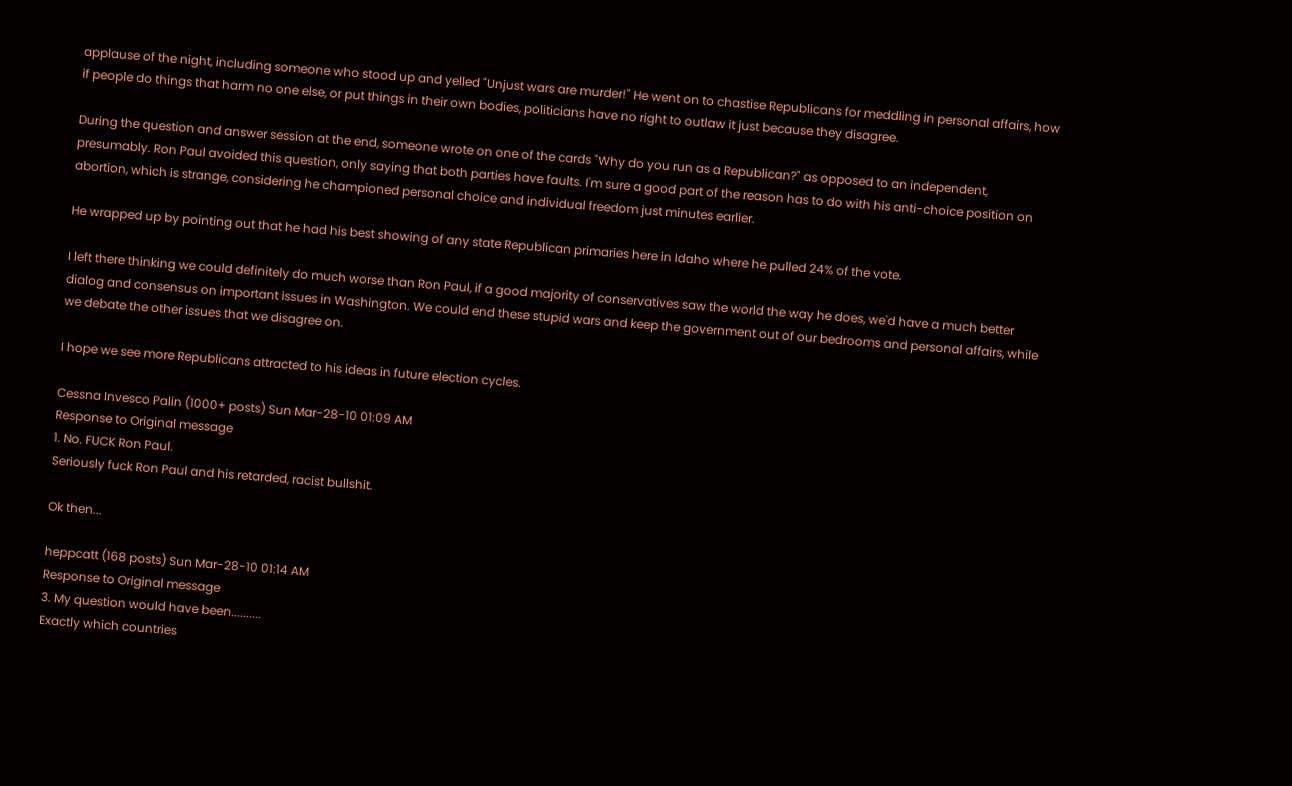applause of the night, including someone who stood up and yelled "Unjust wars are murder!" He went on to chastise Republicans for meddling in personal affairs, how if people do things that harm no one else, or put things in their own bodies, politicians have no right to outlaw it just because they disagree.

During the question and answer session at the end, someone wrote on one of the cards "Why do you run as a Republican?" as opposed to an independent, presumably. Ron Paul avoided this question, only saying that both parties have faults. I'm sure a good part of the reason has to do with his anti-choice position on abortion, which is strange, considering he championed personal choice and individual freedom just minutes earlier.

He wrapped up by pointing out that he had his best showing of any state Republican primaries here in Idaho where he pulled 24% of the vote.

I left there thinking we could definitely do much worse than Ron Paul, if a good majority of conservatives saw the world the way he does, we'd have a much better dialog and consensus on important issues in Washington. We could end these stupid wars and keep the government out of our bedrooms and personal affairs, while we debate the other issues that we disagree on.

I hope we see more Republicans attracted to his ideas in future election cycles.

Cessna Invesco Palin (1000+ posts) Sun Mar-28-10 01:09 AM
Response to Original message
1. No. FUCK Ron Paul.
Seriously fuck Ron Paul and his retarded, racist bullshit.

Ok then...

heppcatt (168 posts) Sun Mar-28-10 01:14 AM
Response to Original message
3. My question would have been..........
Exactly which countries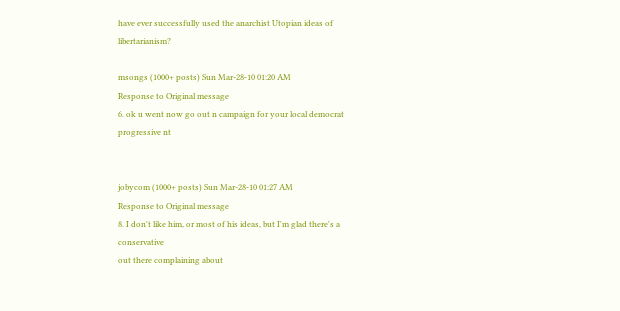have ever successfully used the anarchist Utopian ideas of libertarianism?

msongs (1000+ posts) Sun Mar-28-10 01:20 AM
Response to Original message
6. ok u went now go out n campaign for your local democrat progressive nt


jobycom (1000+ posts) Sun Mar-28-10 01:27 AM
Response to Original message
8. I don't like him, or most of his ideas, but I'm glad there's a conservative
out there complaining about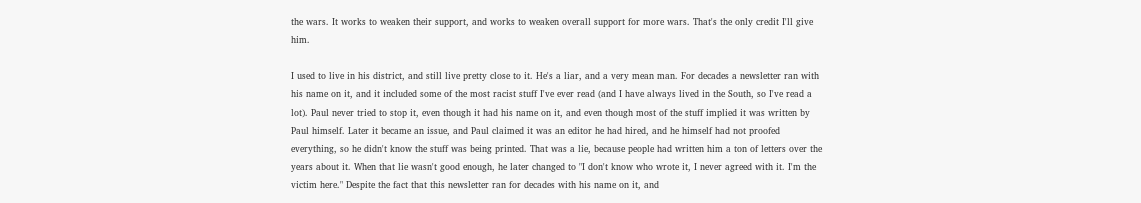the wars. It works to weaken their support, and works to weaken overall support for more wars. That's the only credit I'll give him.

I used to live in his district, and still live pretty close to it. He's a liar, and a very mean man. For decades a newsletter ran with his name on it, and it included some of the most racist stuff I've ever read (and I have always lived in the South, so I've read a lot). Paul never tried to stop it, even though it had his name on it, and even though most of the stuff implied it was written by Paul himself. Later it became an issue, and Paul claimed it was an editor he had hired, and he himself had not proofed everything, so he didn't know the stuff was being printed. That was a lie, because people had written him a ton of letters over the years about it. When that lie wasn't good enough, he later changed to "I don't know who wrote it, I never agreed with it. I'm the victim here." Despite the fact that this newsletter ran for decades with his name on it, and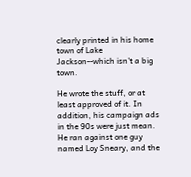clearly printed in his home town of Lake Jackson--which isn't a big town.

He wrote the stuff, or at least approved of it. In addition, his campaign ads in the 90s were just mean. He ran against one guy named Loy Sneary, and the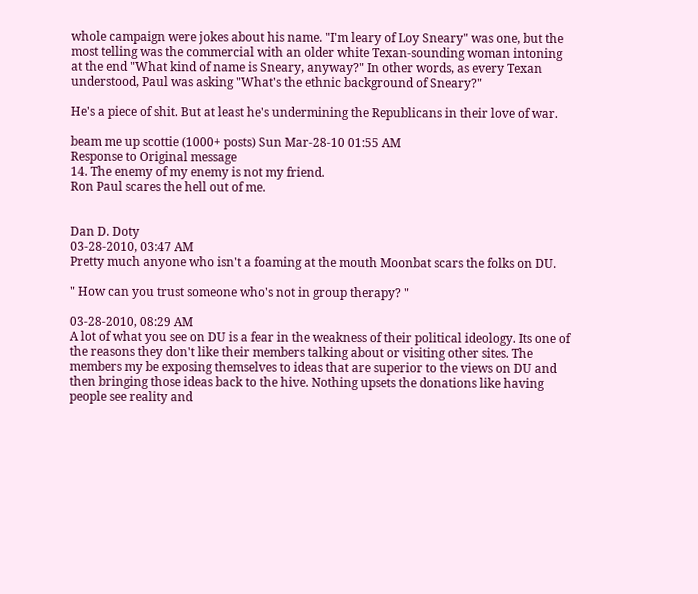whole campaign were jokes about his name. "I'm leary of Loy Sneary" was one, but the most telling was the commercial with an older white Texan-sounding woman intoning at the end "What kind of name is Sneary, anyway?" In other words, as every Texan understood, Paul was asking "What's the ethnic background of Sneary?"

He's a piece of shit. But at least he's undermining the Republicans in their love of war.

beam me up scottie (1000+ posts) Sun Mar-28-10 01:55 AM
Response to Original message
14. The enemy of my enemy is not my friend.
Ron Paul scares the hell out of me.


Dan D. Doty
03-28-2010, 03:47 AM
Pretty much anyone who isn't a foaming at the mouth Moonbat scars the folks on DU.

" How can you trust someone who's not in group therapy? "

03-28-2010, 08:29 AM
A lot of what you see on DU is a fear in the weakness of their political ideology. Its one of the reasons they don't like their members talking about or visiting other sites. The members my be exposing themselves to ideas that are superior to the views on DU and then bringing those ideas back to the hive. Nothing upsets the donations like having people see reality and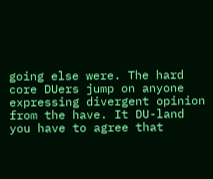going else were. The hard core DUers jump on anyone expressing divergent opinion from the have. It DU-land you have to agree that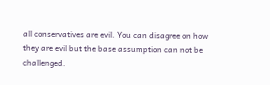all conservatives are evil. You can disagree on how they are evil but the base assumption can not be challenged.